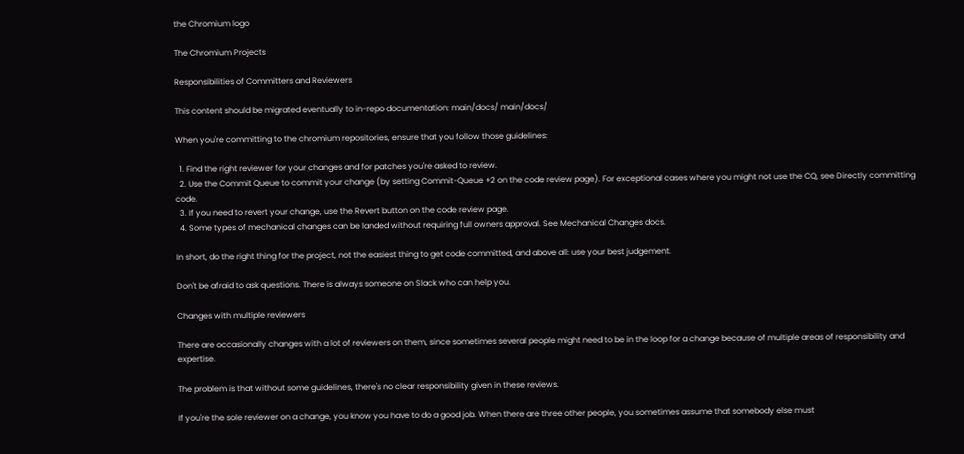the Chromium logo

The Chromium Projects

Responsibilities of Committers and Reviewers

This content should be migrated eventually to in-repo documentation: main/docs/ main/docs/

When you're committing to the chromium repositories, ensure that you follow those guidelines:

  1. Find the right reviewer for your changes and for patches you're asked to review.
  2. Use the Commit Queue to commit your change (by setting Commit-Queue +2 on the code review page). For exceptional cases where you might not use the CQ, see Directly committing code.
  3. If you need to revert your change, use the Revert button on the code review page.
  4. Some types of mechanical changes can be landed without requiring full owners approval. See Mechanical Changes docs.

In short, do the right thing for the project, not the easiest thing to get code committed, and above all: use your best judgement.

Don't be afraid to ask questions. There is always someone on Slack who can help you.

Changes with multiple reviewers

There are occasionally changes with a lot of reviewers on them, since sometimes several people might need to be in the loop for a change because of multiple areas of responsibility and expertise.

The problem is that without some guidelines, there's no clear responsibility given in these reviews.

If you're the sole reviewer on a change, you know you have to do a good job. When there are three other people, you sometimes assume that somebody else must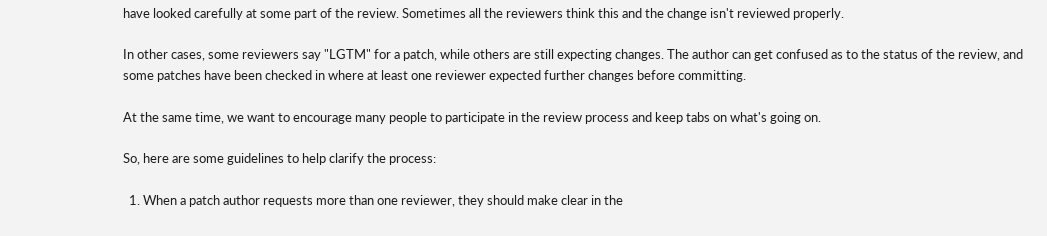have looked carefully at some part of the review. Sometimes all the reviewers think this and the change isn't reviewed properly.

In other cases, some reviewers say "LGTM" for a patch, while others are still expecting changes. The author can get confused as to the status of the review, and some patches have been checked in where at least one reviewer expected further changes before committing.

At the same time, we want to encourage many people to participate in the review process and keep tabs on what's going on.

So, here are some guidelines to help clarify the process:

  1. When a patch author requests more than one reviewer, they should make clear in the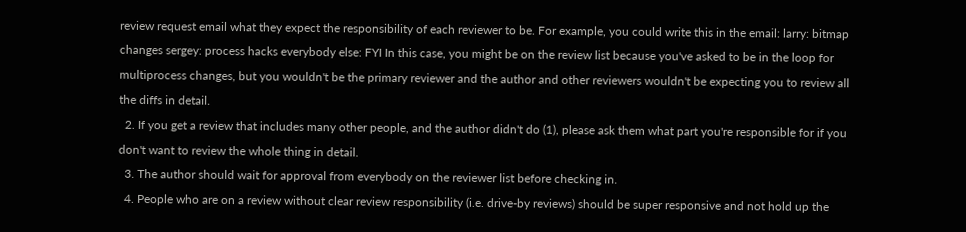review request email what they expect the responsibility of each reviewer to be. For example, you could write this in the email: larry: bitmap changes sergey: process hacks everybody else: FYI In this case, you might be on the review list because you've asked to be in the loop for multiprocess changes, but you wouldn't be the primary reviewer and the author and other reviewers wouldn't be expecting you to review all the diffs in detail.
  2. If you get a review that includes many other people, and the author didn't do (1), please ask them what part you're responsible for if you don't want to review the whole thing in detail.
  3. The author should wait for approval from everybody on the reviewer list before checking in.
  4. People who are on a review without clear review responsibility (i.e. drive-by reviews) should be super responsive and not hold up the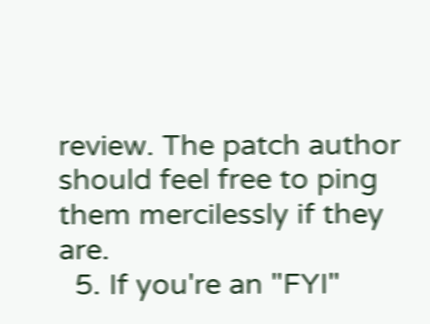review. The patch author should feel free to ping them mercilessly if they are.
  5. If you're an "FYI"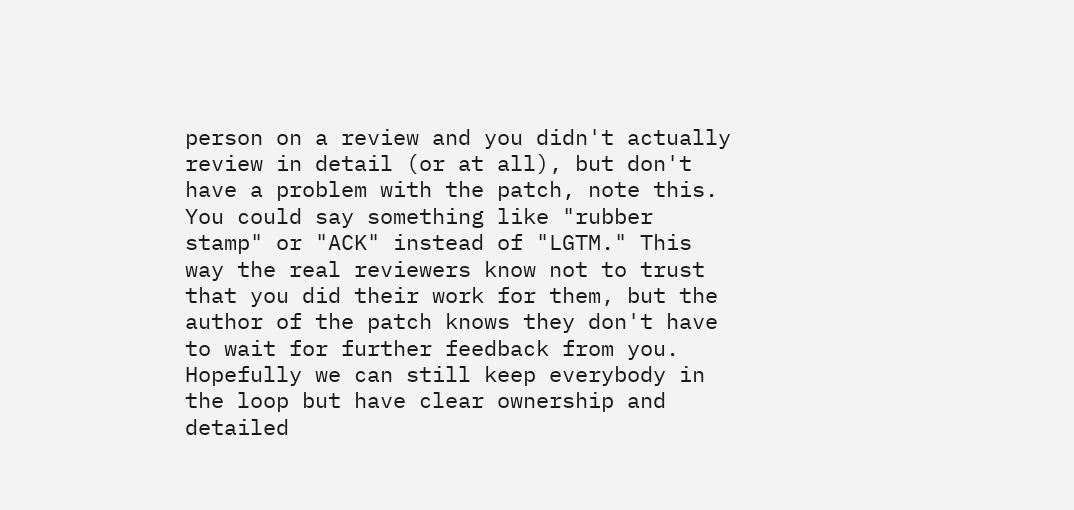person on a review and you didn't actually review in detail (or at all), but don't have a problem with the patch, note this. You could say something like "rubber stamp" or "ACK" instead of "LGTM." This way the real reviewers know not to trust that you did their work for them, but the author of the patch knows they don't have to wait for further feedback from you. Hopefully we can still keep everybody in the loop but have clear ownership and detailed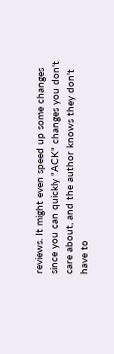reviews. It might even speed up some changes since you can quickly "ACK" changes you don't care about, and the author knows they don't have to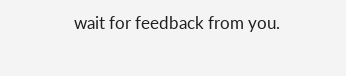wait for feedback from you.